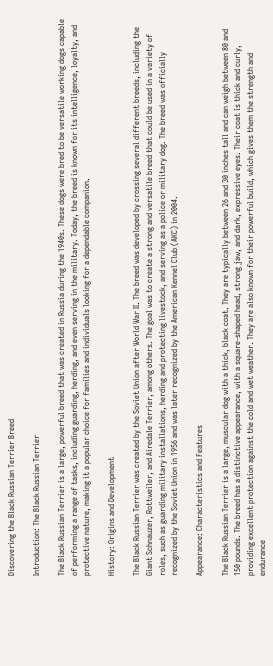Discovering the Black Russian Terrier Breed

Introduction: The Black Russian Terrier

The Black Russian Terrier is a large, powerful breed that was created in Russia during the 1940s. These dogs were bred to be versatile working dogs capable of performing a range of tasks, including guarding, herding, and even serving in the military. Today, the breed is known for its intelligence, loyalty, and protective nature, making it a popular choice for families and individuals looking for a dependable companion.

History: Origins and Development

The Black Russian Terrier was created by the Soviet Union after World War II. The breed was developed by crossing several different breeds, including the Giant Schnauzer, Rottweiler, and Airedale Terrier, among others. The goal was to create a strong and versatile breed that could be used in a variety of roles, such as guarding military installations, herding and protecting livestock, and serving as a police or military dog. The breed was officially recognized by the Soviet Union in 1956 and was later recognized by the American Kennel Club (AKC) in 2004.

Appearance: Characteristics and Features

The Black Russian Terrier is a large, muscular dog with a thick, black coat. They are typically between 26 and 30 inches tall and can weigh between 80 and 150 pounds. The breed has a distinctive appearance, with a square-shaped head, strong jaw, and dark, expressive eyes. Their coat is thick and curly, providing excellent protection against the cold and wet weather. They are also known for their powerful build, which gives them the strength and endurance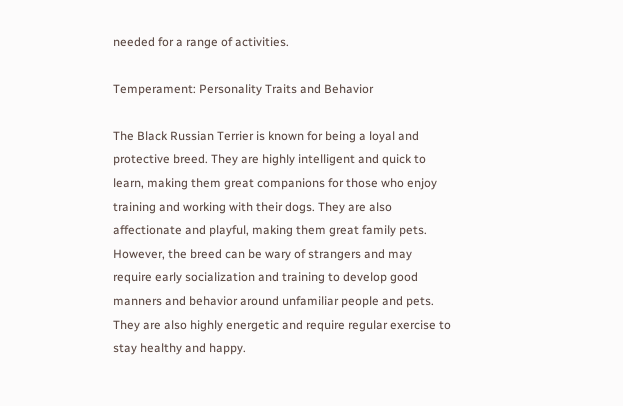needed for a range of activities.

Temperament: Personality Traits and Behavior

The Black Russian Terrier is known for being a loyal and protective breed. They are highly intelligent and quick to learn, making them great companions for those who enjoy training and working with their dogs. They are also affectionate and playful, making them great family pets. However, the breed can be wary of strangers and may require early socialization and training to develop good manners and behavior around unfamiliar people and pets. They are also highly energetic and require regular exercise to stay healthy and happy.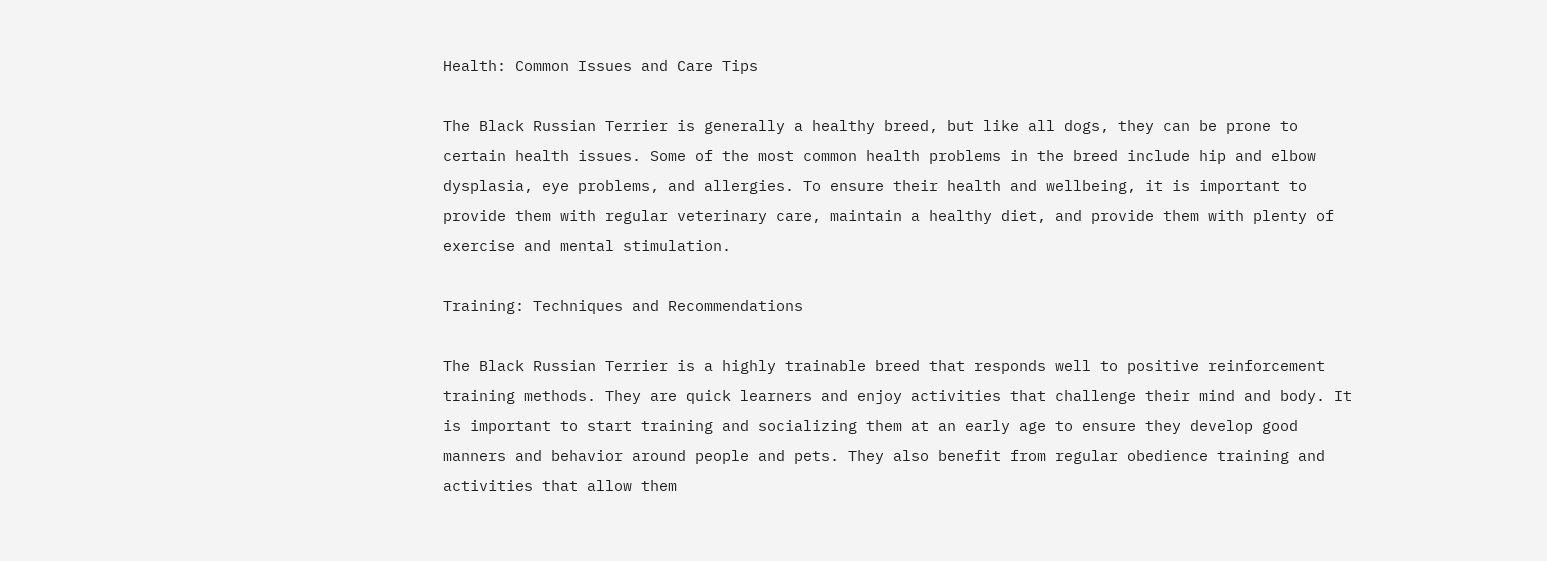Health: Common Issues and Care Tips

The Black Russian Terrier is generally a healthy breed, but like all dogs, they can be prone to certain health issues. Some of the most common health problems in the breed include hip and elbow dysplasia, eye problems, and allergies. To ensure their health and wellbeing, it is important to provide them with regular veterinary care, maintain a healthy diet, and provide them with plenty of exercise and mental stimulation.

Training: Techniques and Recommendations

The Black Russian Terrier is a highly trainable breed that responds well to positive reinforcement training methods. They are quick learners and enjoy activities that challenge their mind and body. It is important to start training and socializing them at an early age to ensure they develop good manners and behavior around people and pets. They also benefit from regular obedience training and activities that allow them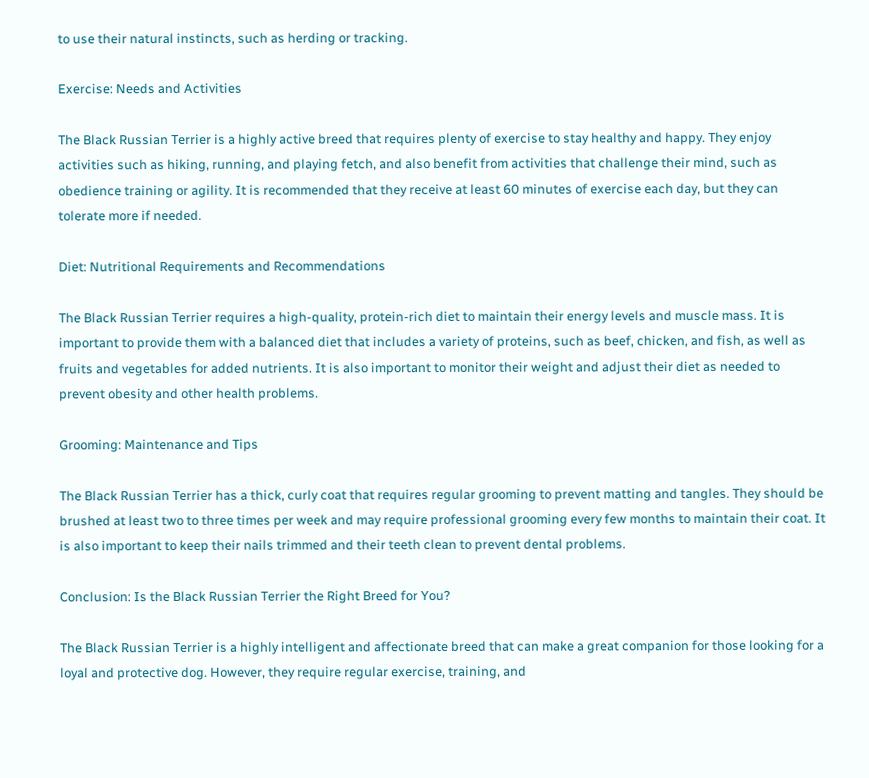to use their natural instincts, such as herding or tracking.

Exercise: Needs and Activities

The Black Russian Terrier is a highly active breed that requires plenty of exercise to stay healthy and happy. They enjoy activities such as hiking, running, and playing fetch, and also benefit from activities that challenge their mind, such as obedience training or agility. It is recommended that they receive at least 60 minutes of exercise each day, but they can tolerate more if needed.

Diet: Nutritional Requirements and Recommendations

The Black Russian Terrier requires a high-quality, protein-rich diet to maintain their energy levels and muscle mass. It is important to provide them with a balanced diet that includes a variety of proteins, such as beef, chicken, and fish, as well as fruits and vegetables for added nutrients. It is also important to monitor their weight and adjust their diet as needed to prevent obesity and other health problems.

Grooming: Maintenance and Tips

The Black Russian Terrier has a thick, curly coat that requires regular grooming to prevent matting and tangles. They should be brushed at least two to three times per week and may require professional grooming every few months to maintain their coat. It is also important to keep their nails trimmed and their teeth clean to prevent dental problems.

Conclusion: Is the Black Russian Terrier the Right Breed for You?

The Black Russian Terrier is a highly intelligent and affectionate breed that can make a great companion for those looking for a loyal and protective dog. However, they require regular exercise, training, and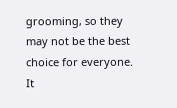grooming, so they may not be the best choice for everyone. It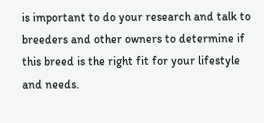is important to do your research and talk to breeders and other owners to determine if this breed is the right fit for your lifestyle and needs.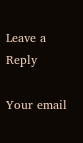Leave a Reply

Your email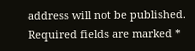address will not be published. Required fields are marked *